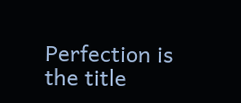Perfection is the title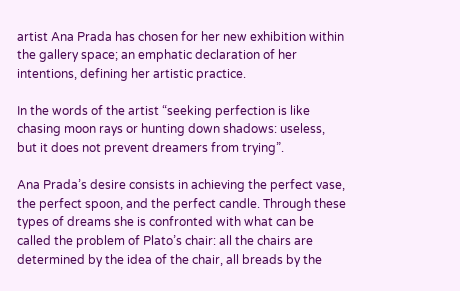artist Ana Prada has chosen for her new exhibition within the gallery space; an emphatic declaration of her intentions, defining her artistic practice.

In the words of the artist “seeking perfection is like chasing moon rays or hunting down shadows: useless, but it does not prevent dreamers from trying”.

Ana Prada’s desire consists in achieving the perfect vase, the perfect spoon, and the perfect candle. Through these types of dreams she is confronted with what can be called the problem of Plato’s chair: all the chairs are determined by the idea of the chair, all breads by the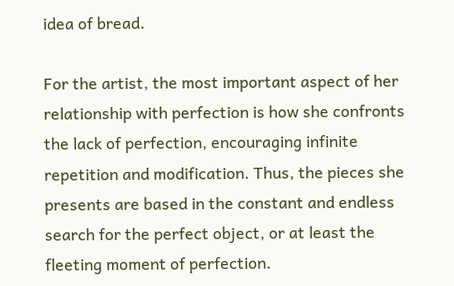idea of bread.

For the artist, the most important aspect of her relationship with perfection is how she confronts the lack of perfection, encouraging infinite repetition and modification. Thus, the pieces she presents are based in the constant and endless search for the perfect object, or at least the fleeting moment of perfection.